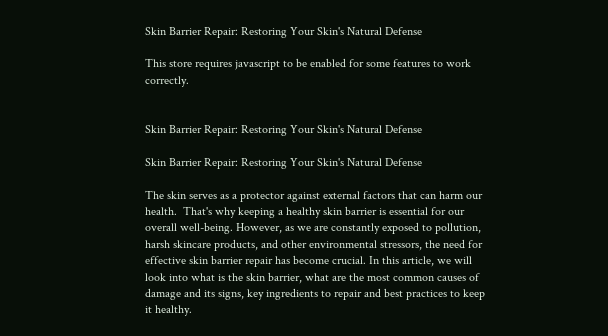Skin Barrier Repair: Restoring Your Skin's Natural Defense

This store requires javascript to be enabled for some features to work correctly.


Skin Barrier Repair: Restoring Your Skin's Natural Defense

Skin Barrier Repair: Restoring Your Skin's Natural Defense

The skin serves as a protector against external factors that can harm our health.  That's why keeping a healthy skin barrier is essential for our overall well-being. However, as we are constantly exposed to pollution, harsh skincare products, and other environmental stressors, the need for effective skin barrier repair has become crucial. In this article, we will look into what is the skin barrier, what are the most common causes of damage and its signs, key ingredients to repair and best practices to keep it healthy.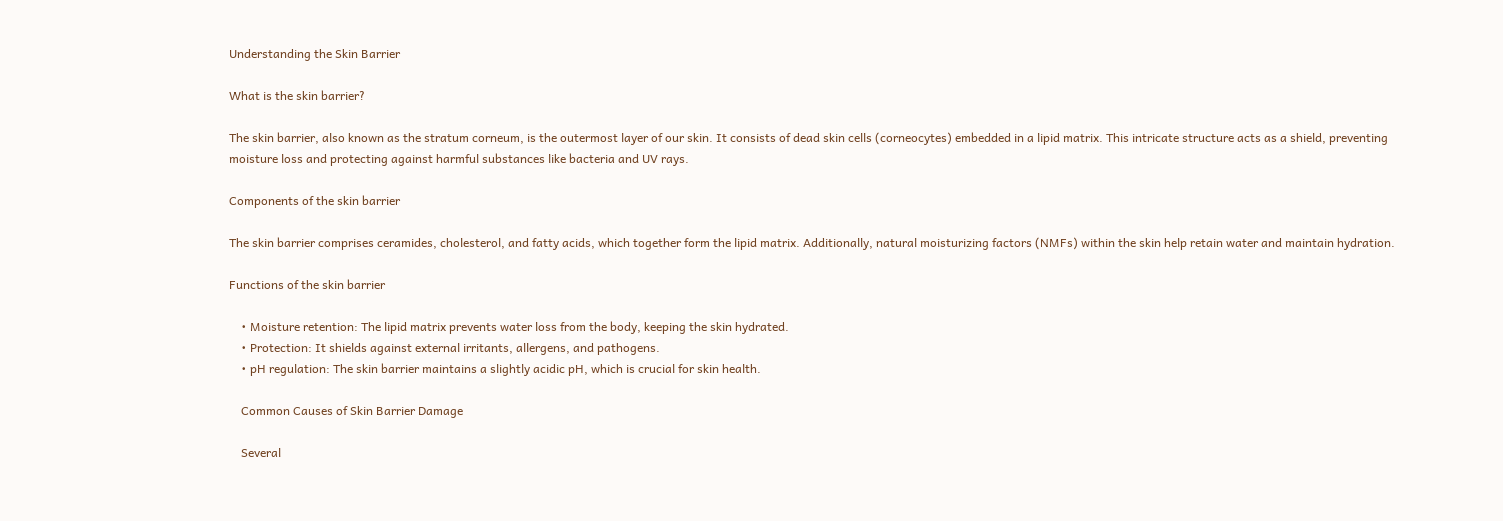Understanding the Skin Barrier

What is the skin barrier?

The skin barrier, also known as the stratum corneum, is the outermost layer of our skin. It consists of dead skin cells (corneocytes) embedded in a lipid matrix. This intricate structure acts as a shield, preventing moisture loss and protecting against harmful substances like bacteria and UV rays.

Components of the skin barrier

The skin barrier comprises ceramides, cholesterol, and fatty acids, which together form the lipid matrix. Additionally, natural moisturizing factors (NMFs) within the skin help retain water and maintain hydration.

Functions of the skin barrier

    • Moisture retention: The lipid matrix prevents water loss from the body, keeping the skin hydrated.
    • Protection: It shields against external irritants, allergens, and pathogens.
    • pH regulation: The skin barrier maintains a slightly acidic pH, which is crucial for skin health.

    Common Causes of Skin Barrier Damage

    Several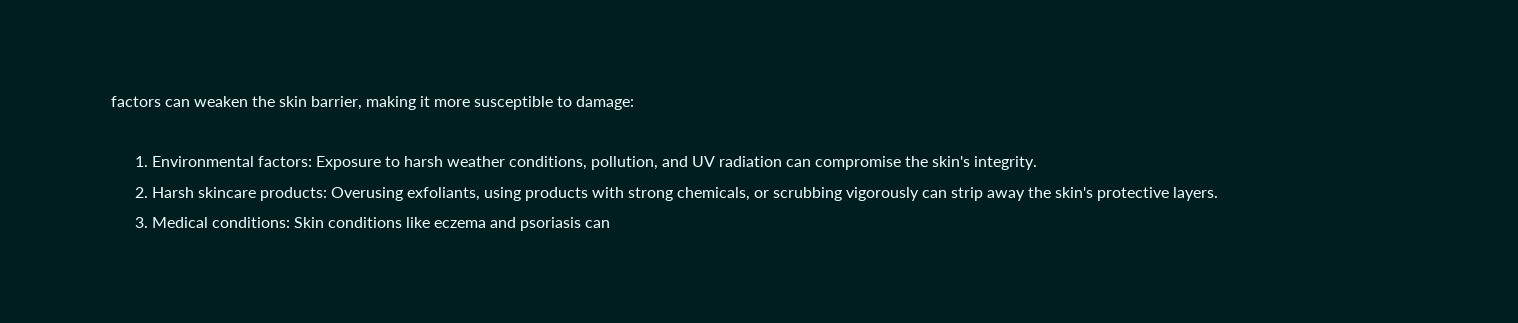factors can weaken the skin barrier, making it more susceptible to damage:

      1. Environmental factors: Exposure to harsh weather conditions, pollution, and UV radiation can compromise the skin's integrity.
      2. Harsh skincare products: Overusing exfoliants, using products with strong chemicals, or scrubbing vigorously can strip away the skin's protective layers.
      3. Medical conditions: Skin conditions like eczema and psoriasis can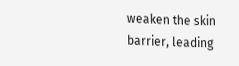weaken the skin barrier, leading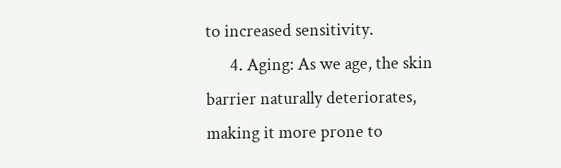to increased sensitivity.
      4. Aging: As we age, the skin barrier naturally deteriorates, making it more prone to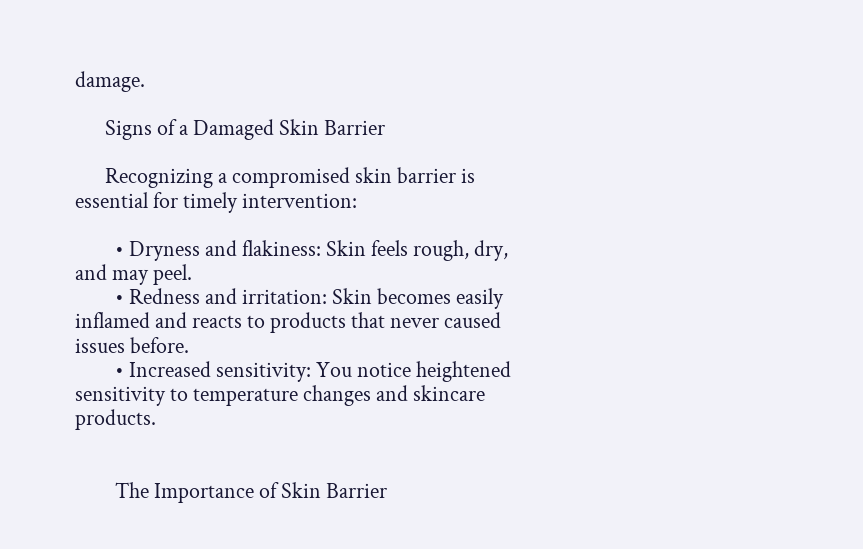damage.

      Signs of a Damaged Skin Barrier

      Recognizing a compromised skin barrier is essential for timely intervention:

        • Dryness and flakiness: Skin feels rough, dry, and may peel.
        • Redness and irritation: Skin becomes easily inflamed and reacts to products that never caused issues before.
        • Increased sensitivity: You notice heightened sensitivity to temperature changes and skincare products.


        The Importance of Skin Barrier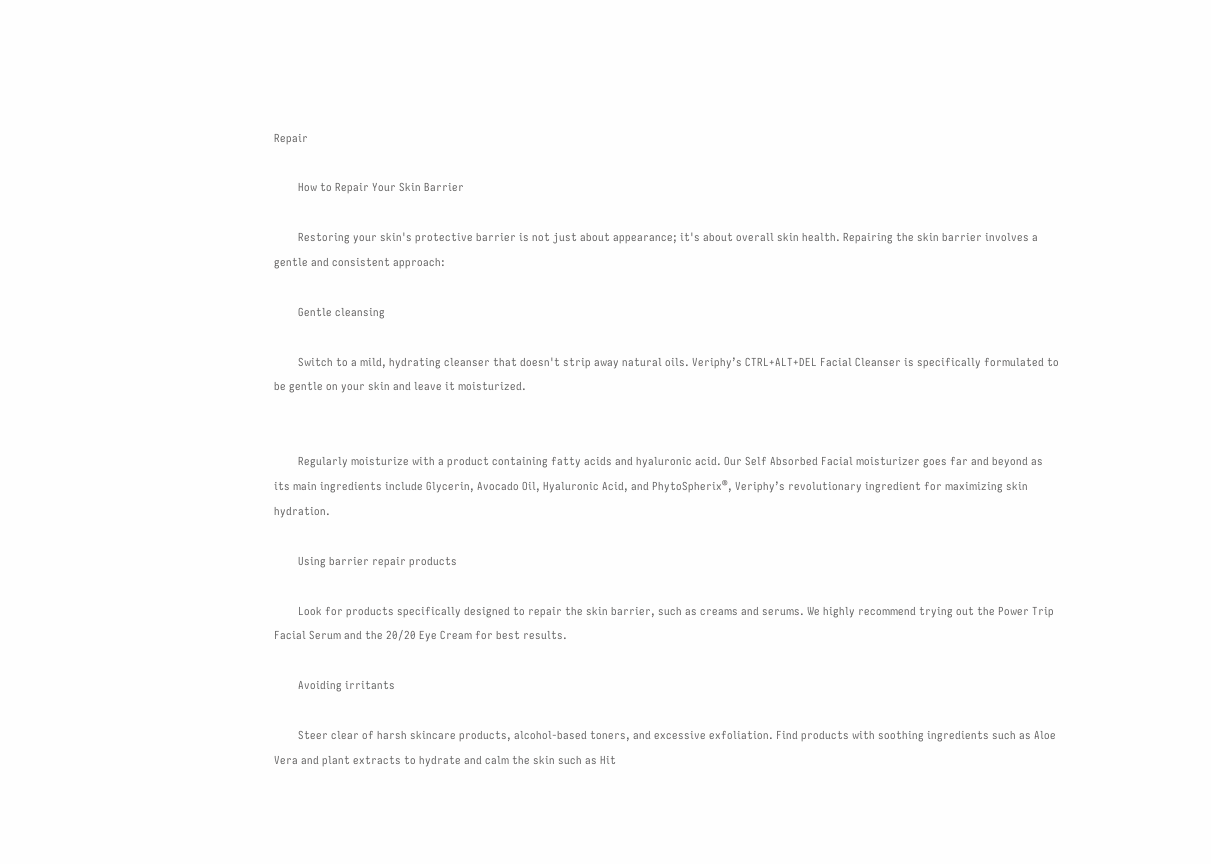Repair

        How to Repair Your Skin Barrier

        Restoring your skin's protective barrier is not just about appearance; it's about overall skin health. Repairing the skin barrier involves a gentle and consistent approach:

        Gentle cleansing

        Switch to a mild, hydrating cleanser that doesn't strip away natural oils. Veriphy’s CTRL+ALT+DEL Facial Cleanser is specifically formulated to be gentle on your skin and leave it moisturized.


        Regularly moisturize with a product containing fatty acids and hyaluronic acid. Our Self Absorbed Facial moisturizer goes far and beyond as its main ingredients include Glycerin, Avocado Oil, Hyaluronic Acid, and PhytoSpherix®, Veriphy’s revolutionary ingredient for maximizing skin hydration.

        Using barrier repair products

        Look for products specifically designed to repair the skin barrier, such as creams and serums. We highly recommend trying out the Power Trip Facial Serum and the 20/20 Eye Cream for best results.

        Avoiding irritants

        Steer clear of harsh skincare products, alcohol-based toners, and excessive exfoliation. Find products with soothing ingredients such as Aloe Vera and plant extracts to hydrate and calm the skin such as Hit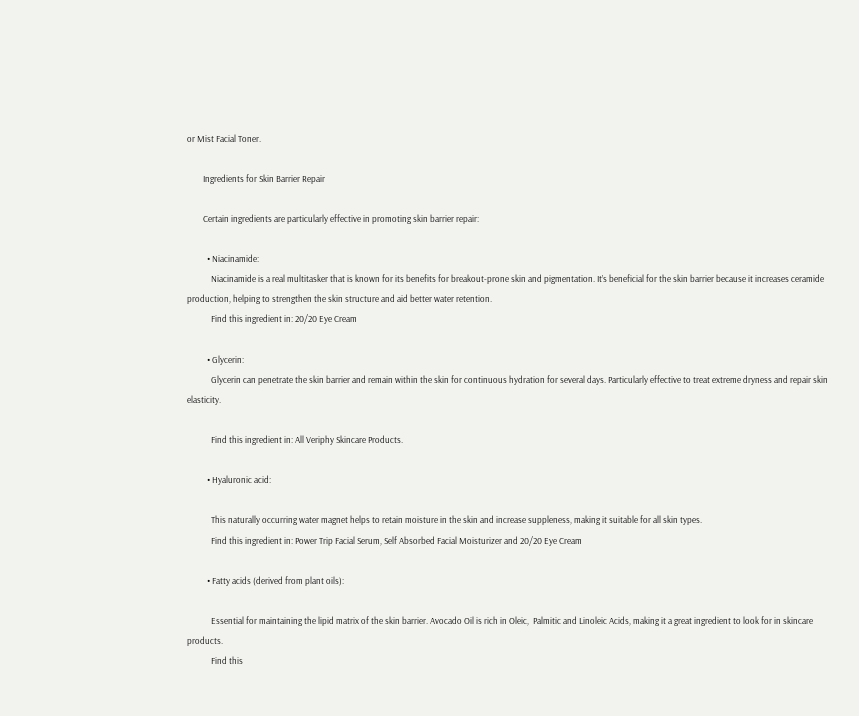or Mist Facial Toner.

        Ingredients for Skin Barrier Repair

        Certain ingredients are particularly effective in promoting skin barrier repair:

          • Niacinamide:
            Niacinamide is a real multitasker that is known for its benefits for breakout-prone skin and pigmentation. It’s beneficial for the skin barrier because it increases ceramide production, helping to strengthen the skin structure and aid better water retention.
            Find this ingredient in: 20/20 Eye Cream

          • Glycerin:
            Glycerin can penetrate the skin barrier and remain within the skin for continuous hydration for several days. Particularly effective to treat extreme dryness and repair skin elasticity.

            Find this ingredient in: All Veriphy Skincare Products.

          • Hyaluronic acid:

            This naturally occurring water magnet helps to retain moisture in the skin and increase suppleness, making it suitable for all skin types.
            Find this ingredient in: Power Trip Facial Serum, Self Absorbed Facial Moisturizer and 20/20 Eye Cream

          • Fatty acids (derived from plant oils):

            Essential for maintaining the lipid matrix of the skin barrier. Avocado Oil is rich in Oleic,  Palmitic and Linoleic Acids, making it a great ingredient to look for in skincare products.
            Find this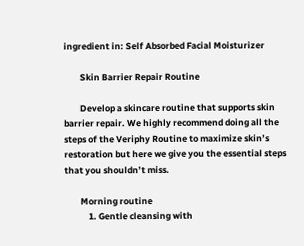ingredient in: Self Absorbed Facial Moisturizer

        Skin Barrier Repair Routine

        Develop a skincare routine that supports skin barrier repair. We highly recommend doing all the steps of the Veriphy Routine to maximize skin’s restoration but here we give you the essential steps that you shouldn’t miss.

        Morning routine
            1. Gentle cleansing with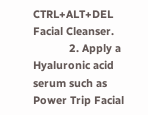CTRL+ALT+DEL Facial Cleanser.
            2. Apply a Hyaluronic acid serum such as Power Trip Facial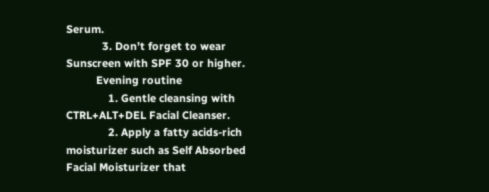Serum.
            3. Don’t forget to wear Sunscreen with SPF 30 or higher.
          Evening routine
              1. Gentle cleansing with CTRL+ALT+DEL Facial Cleanser.
              2. Apply a fatty acids-rich moisturizer such as Self Absorbed Facial Moisturizer that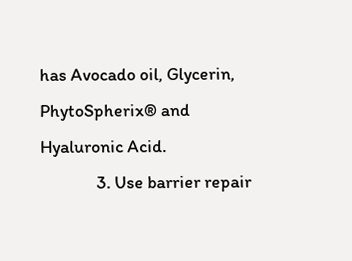has Avocado oil, Glycerin, PhytoSpherix® and Hyaluronic Acid.
              3. Use barrier repair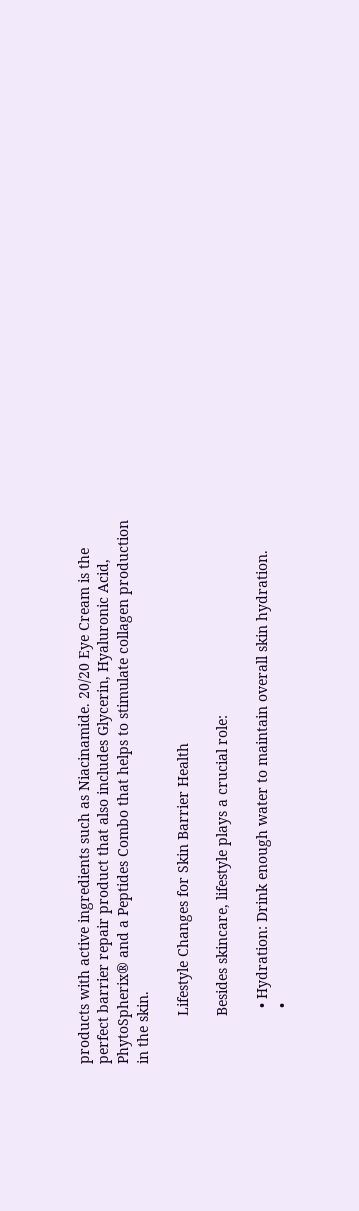products with active ingredients such as Niacinamide. 20/20 Eye Cream is the perfect barrier repair product that also includes Glycerin, Hyaluronic Acid, PhytoSpherix® and a Peptides Combo that helps to stimulate collagen production in the skin.

            Lifestyle Changes for Skin Barrier Health

            Besides skincare, lifestyle plays a crucial role:

              • Hydration: Drink enough water to maintain overall skin hydration.
              •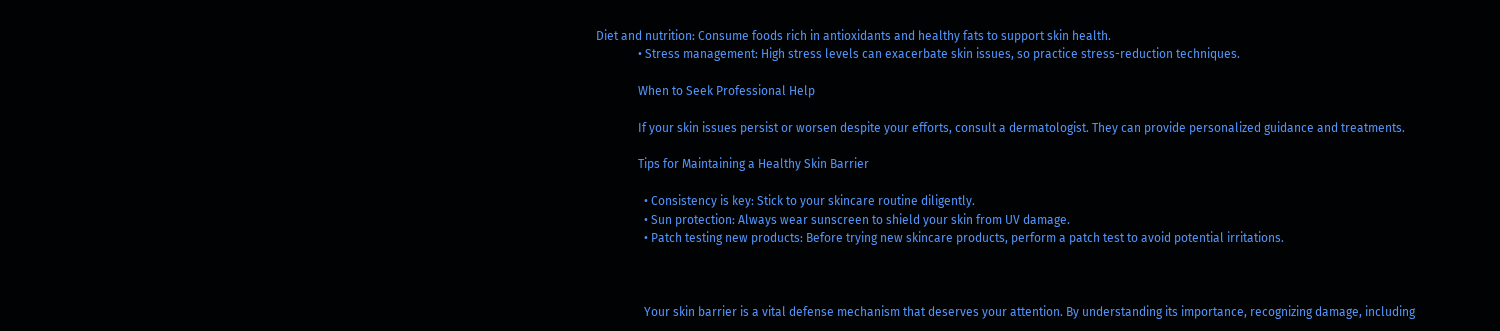Diet and nutrition: Consume foods rich in antioxidants and healthy fats to support skin health.
              • Stress management: High stress levels can exacerbate skin issues, so practice stress-reduction techniques.

              When to Seek Professional Help

              If your skin issues persist or worsen despite your efforts, consult a dermatologist. They can provide personalized guidance and treatments.

              Tips for Maintaining a Healthy Skin Barrier

                • Consistency is key: Stick to your skincare routine diligently.
                • Sun protection: Always wear sunscreen to shield your skin from UV damage.
                • Patch testing new products: Before trying new skincare products, perform a patch test to avoid potential irritations.



                Your skin barrier is a vital defense mechanism that deserves your attention. By understanding its importance, recognizing damage, including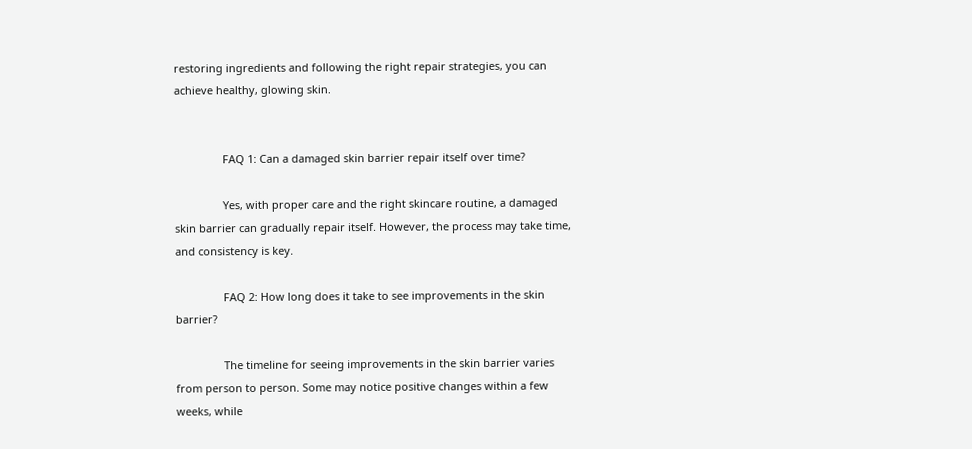restoring ingredients and following the right repair strategies, you can achieve healthy, glowing skin.


                FAQ 1: Can a damaged skin barrier repair itself over time?

                Yes, with proper care and the right skincare routine, a damaged skin barrier can gradually repair itself. However, the process may take time, and consistency is key.

                FAQ 2: How long does it take to see improvements in the skin barrier?

                The timeline for seeing improvements in the skin barrier varies from person to person. Some may notice positive changes within a few weeks, while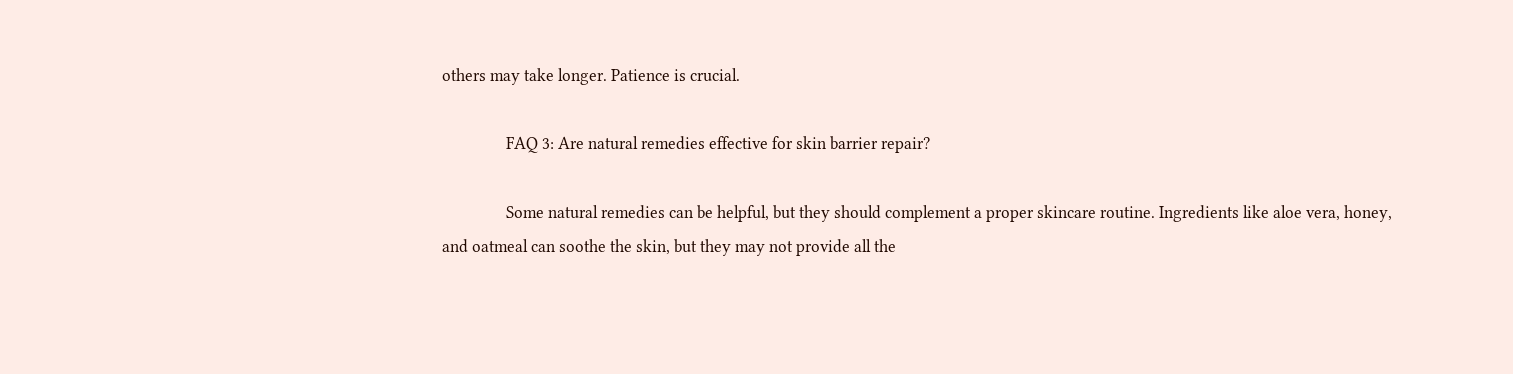others may take longer. Patience is crucial.

                FAQ 3: Are natural remedies effective for skin barrier repair?

                Some natural remedies can be helpful, but they should complement a proper skincare routine. Ingredients like aloe vera, honey, and oatmeal can soothe the skin, but they may not provide all the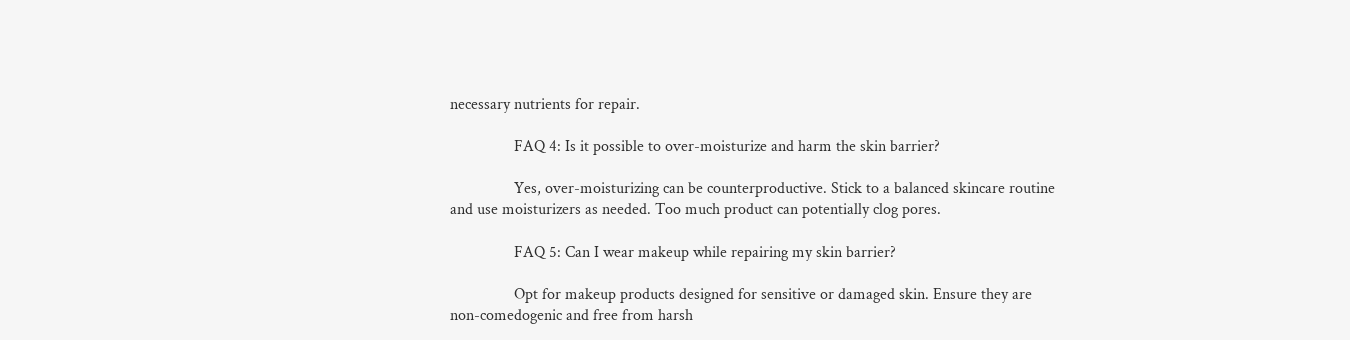necessary nutrients for repair.

                FAQ 4: Is it possible to over-moisturize and harm the skin barrier?

                Yes, over-moisturizing can be counterproductive. Stick to a balanced skincare routine and use moisturizers as needed. Too much product can potentially clog pores.

                FAQ 5: Can I wear makeup while repairing my skin barrier?

                Opt for makeup products designed for sensitive or damaged skin. Ensure they are non-comedogenic and free from harsh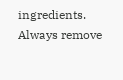ingredients. Always remove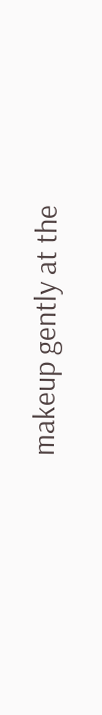makeup gently at the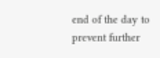end of the day to prevent further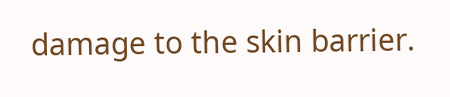damage to the skin barrier.